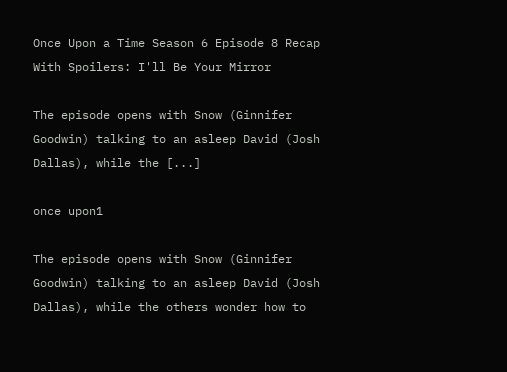Once Upon a Time Season 6 Episode 8 Recap With Spoilers: I'll Be Your Mirror

The episode opens with Snow (Ginnifer Goodwin) talking to an asleep David (Josh Dallas), while the [...]

once upon1

The episode opens with Snow (Ginnifer Goodwin) talking to an asleep David (Josh Dallas), while the others wonder how to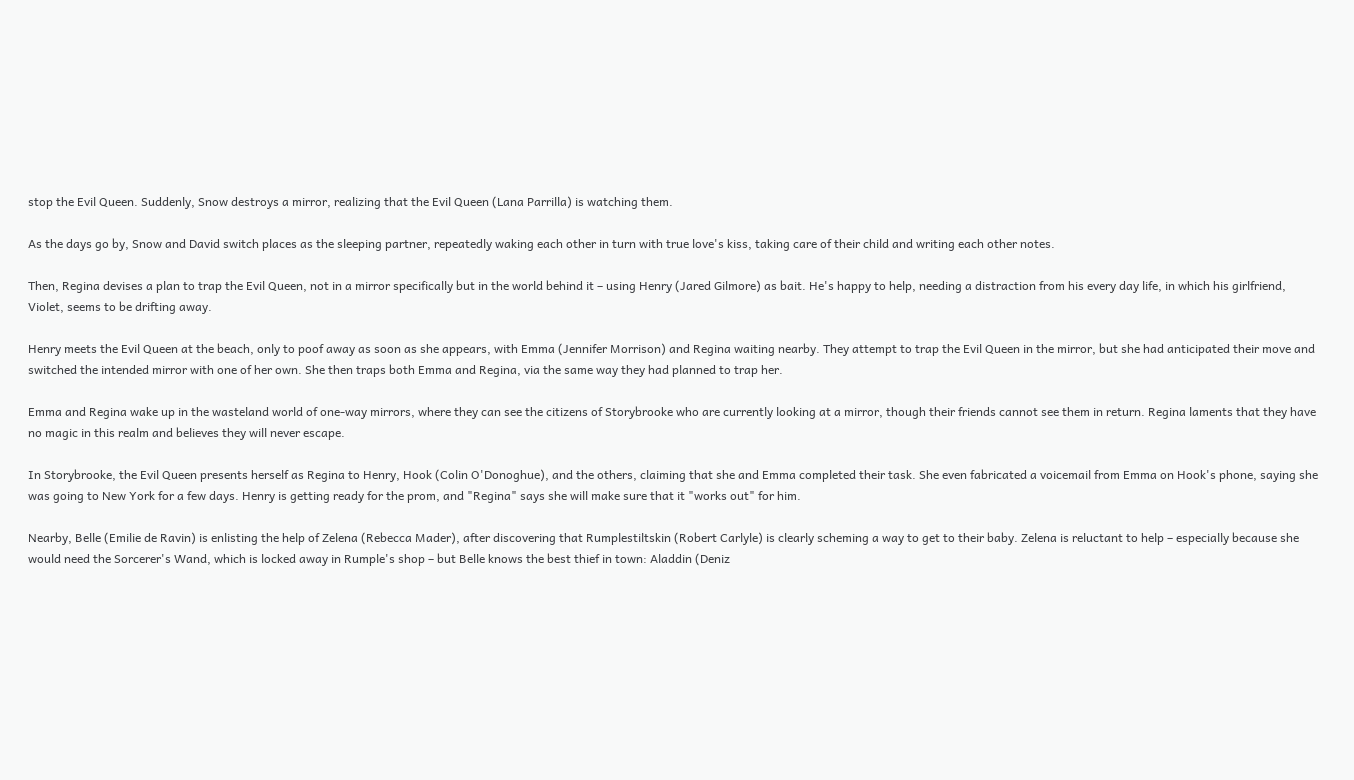stop the Evil Queen. Suddenly, Snow destroys a mirror, realizing that the Evil Queen (Lana Parrilla) is watching them.

As the days go by, Snow and David switch places as the sleeping partner, repeatedly waking each other in turn with true love's kiss, taking care of their child and writing each other notes.

Then, Regina devises a plan to trap the Evil Queen, not in a mirror specifically but in the world behind it – using Henry (Jared Gilmore) as bait. He's happy to help, needing a distraction from his every day life, in which his girlfriend, Violet, seems to be drifting away.

Henry meets the Evil Queen at the beach, only to poof away as soon as she appears, with Emma (Jennifer Morrison) and Regina waiting nearby. They attempt to trap the Evil Queen in the mirror, but she had anticipated their move and switched the intended mirror with one of her own. She then traps both Emma and Regina, via the same way they had planned to trap her.

Emma and Regina wake up in the wasteland world of one-way mirrors, where they can see the citizens of Storybrooke who are currently looking at a mirror, though their friends cannot see them in return. Regina laments that they have no magic in this realm and believes they will never escape.

In Storybrooke, the Evil Queen presents herself as Regina to Henry, Hook (Colin O'Donoghue), and the others, claiming that she and Emma completed their task. She even fabricated a voicemail from Emma on Hook's phone, saying she was going to New York for a few days. Henry is getting ready for the prom, and "Regina" says she will make sure that it "works out" for him.

Nearby, Belle (Emilie de Ravin) is enlisting the help of Zelena (Rebecca Mader), after discovering that Rumplestiltskin (Robert Carlyle) is clearly scheming a way to get to their baby. Zelena is reluctant to help – especially because she would need the Sorcerer's Wand, which is locked away in Rumple's shop – but Belle knows the best thief in town: Aladdin (Deniz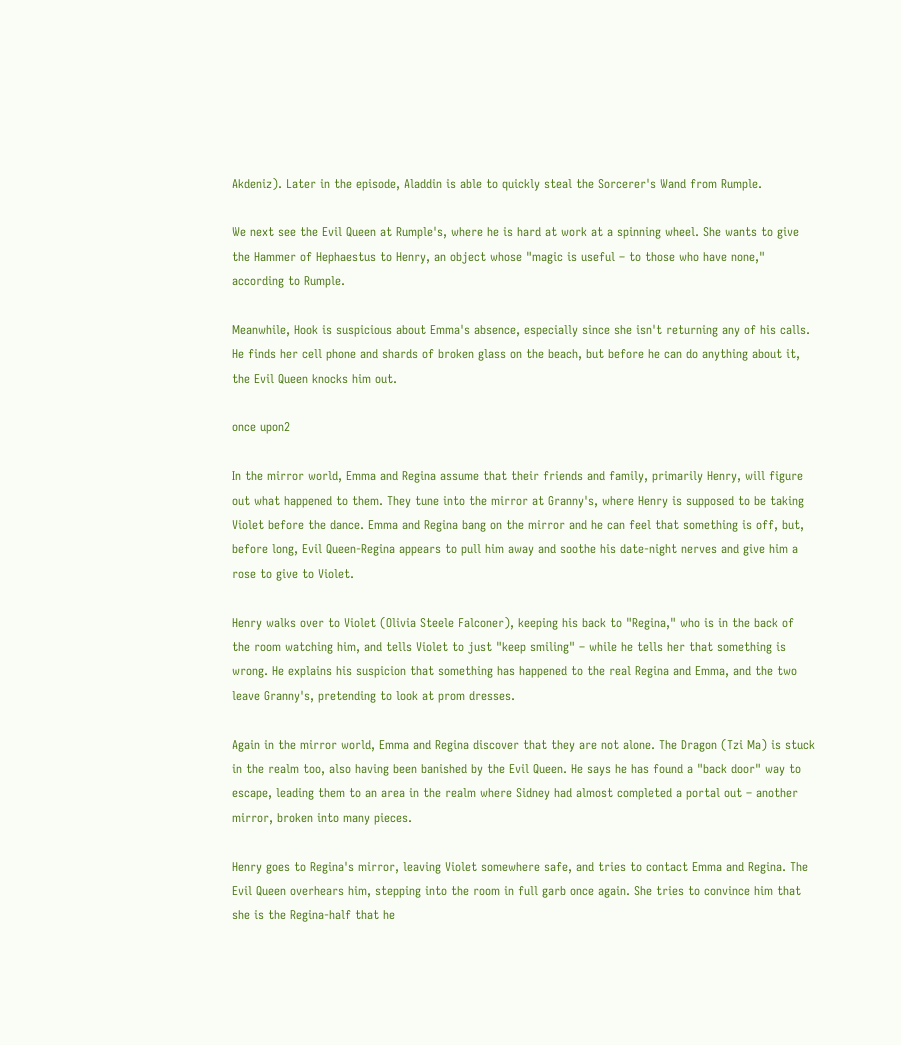Akdeniz). Later in the episode, Aladdin is able to quickly steal the Sorcerer's Wand from Rumple.

We next see the Evil Queen at Rumple's, where he is hard at work at a spinning wheel. She wants to give the Hammer of Hephaestus to Henry, an object whose "magic is useful – to those who have none," according to Rumple.

Meanwhile, Hook is suspicious about Emma's absence, especially since she isn't returning any of his calls. He finds her cell phone and shards of broken glass on the beach, but before he can do anything about it, the Evil Queen knocks him out.

once upon2

In the mirror world, Emma and Regina assume that their friends and family, primarily Henry, will figure out what happened to them. They tune into the mirror at Granny's, where Henry is supposed to be taking Violet before the dance. Emma and Regina bang on the mirror and he can feel that something is off, but, before long, Evil Queen-Regina appears to pull him away and soothe his date-night nerves and give him a rose to give to Violet.

Henry walks over to Violet (Olivia Steele Falconer), keeping his back to "Regina," who is in the back of the room watching him, and tells Violet to just "keep smiling" – while he tells her that something is wrong. He explains his suspicion that something has happened to the real Regina and Emma, and the two leave Granny's, pretending to look at prom dresses.

Again in the mirror world, Emma and Regina discover that they are not alone. The Dragon (Tzi Ma) is stuck in the realm too, also having been banished by the Evil Queen. He says he has found a "back door" way to escape, leading them to an area in the realm where Sidney had almost completed a portal out – another mirror, broken into many pieces.

Henry goes to Regina's mirror, leaving Violet somewhere safe, and tries to contact Emma and Regina. The Evil Queen overhears him, stepping into the room in full garb once again. She tries to convince him that she is the Regina-half that he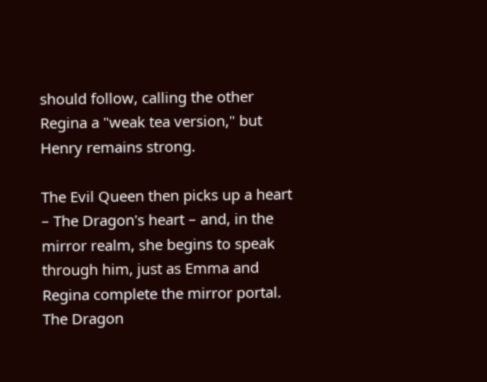should follow, calling the other Regina a "weak tea version," but Henry remains strong.

The Evil Queen then picks up a heart – The Dragon's heart – and, in the mirror realm, she begins to speak through him, just as Emma and Regina complete the mirror portal. The Dragon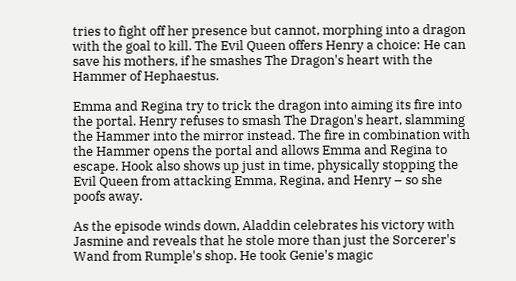tries to fight off her presence but cannot, morphing into a dragon with the goal to kill. The Evil Queen offers Henry a choice: He can save his mothers, if he smashes The Dragon's heart with the Hammer of Hephaestus.

Emma and Regina try to trick the dragon into aiming its fire into the portal. Henry refuses to smash The Dragon's heart, slamming the Hammer into the mirror instead. The fire in combination with the Hammer opens the portal and allows Emma and Regina to escape. Hook also shows up just in time, physically stopping the Evil Queen from attacking Emma, Regina, and Henry – so she poofs away.

As the episode winds down, Aladdin celebrates his victory with Jasmine and reveals that he stole more than just the Sorcerer's Wand from Rumple's shop. He took Genie's magic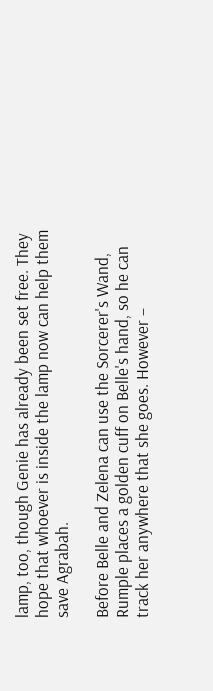lamp, too, though Genie has already been set free. They hope that whoever is inside the lamp now can help them save Agrabah.

Before Belle and Zelena can use the Sorcerer's Wand, Rumple places a golden cuff on Belle's hand, so he can track her anywhere that she goes. However –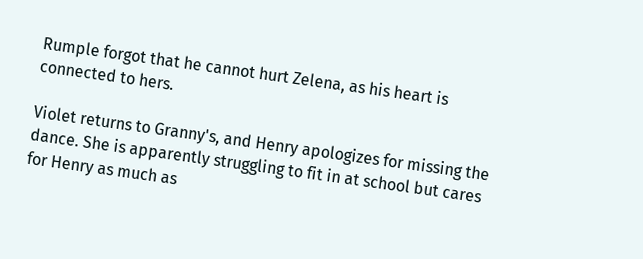Rumple forgot that he cannot hurt Zelena, as his heart is connected to hers.

Violet returns to Granny's, and Henry apologizes for missing the dance. She is apparently struggling to fit in at school but cares for Henry as much as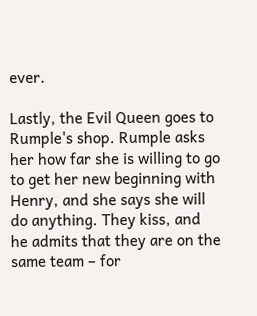ever.

Lastly, the Evil Queen goes to Rumple's shop. Rumple asks her how far she is willing to go to get her new beginning with Henry, and she says she will do anything. They kiss, and he admits that they are on the same team – for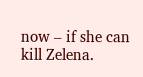now – if she can kill Zelena.